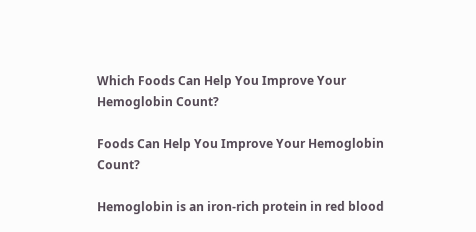Which Foods Can Help You Improve Your Hemoglobin Count?

Foods Can Help You Improve Your Hemoglobin Count?

Hemoglobin is an iron-rich protein in red blood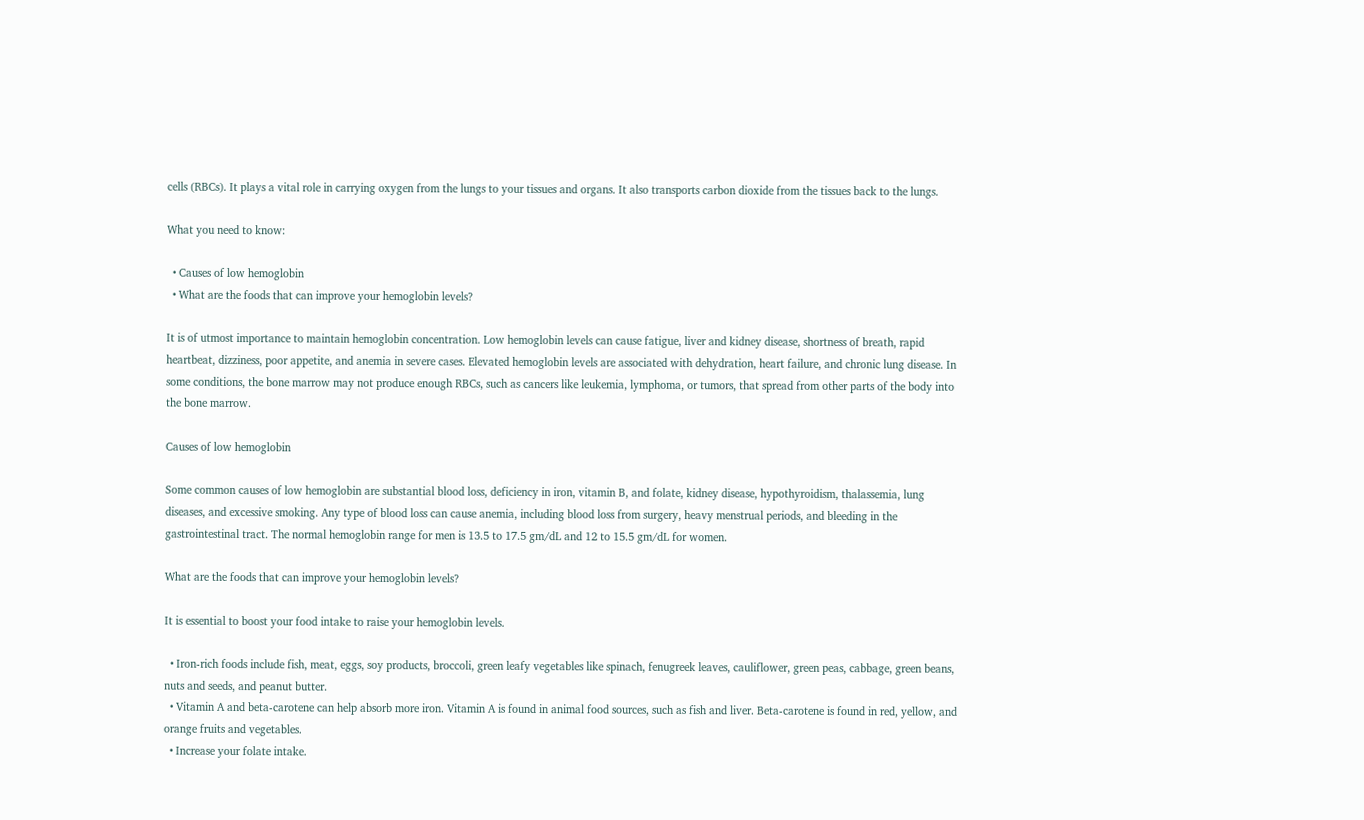cells (RBCs). It plays a vital role in carrying oxygen from the lungs to your tissues and organs. It also transports carbon dioxide from the tissues back to the lungs.

What you need to know:

  • Causes of low hemoglobin
  • What are the foods that can improve your hemoglobin levels?

It is of utmost importance to maintain hemoglobin concentration. Low hemoglobin levels can cause fatigue, liver and kidney disease, shortness of breath, rapid heartbeat, dizziness, poor appetite, and anemia in severe cases. Elevated hemoglobin levels are associated with dehydration, heart failure, and chronic lung disease. In some conditions, the bone marrow may not produce enough RBCs, such as cancers like leukemia, lymphoma, or tumors, that spread from other parts of the body into the bone marrow.

Causes of low hemoglobin

Some common causes of low hemoglobin are substantial blood loss, deficiency in iron, vitamin B, and folate, kidney disease, hypothyroidism, thalassemia, lung diseases, and excessive smoking. Any type of blood loss can cause anemia, including blood loss from surgery, heavy menstrual periods, and bleeding in the gastrointestinal tract. The normal hemoglobin range for men is 13.5 to 17.5 gm/dL and 12 to 15.5 gm/dL for women.

What are the foods that can improve your hemoglobin levels?

It is essential to boost your food intake to raise your hemoglobin levels.

  • Iron-rich foods include fish, meat, eggs, soy products, broccoli, green leafy vegetables like spinach, fenugreek leaves, cauliflower, green peas, cabbage, green beans, nuts and seeds, and peanut butter.
  • Vitamin A and beta-carotene can help absorb more iron. Vitamin A is found in animal food sources, such as fish and liver. Beta-carotene is found in red, yellow, and orange fruits and vegetables.
  • Increase your folate intake.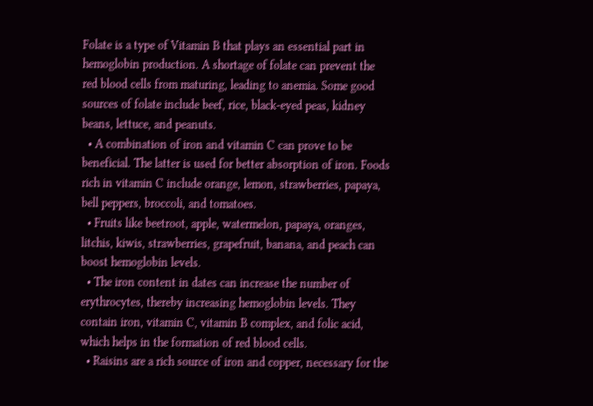Folate is a type of Vitamin B that plays an essential part in hemoglobin production. A shortage of folate can prevent the red blood cells from maturing, leading to anemia. Some good sources of folate include beef, rice, black-eyed peas, kidney beans, lettuce, and peanuts.
  • A combination of iron and vitamin C can prove to be beneficial. The latter is used for better absorption of iron. Foods rich in vitamin C include orange, lemon, strawberries, papaya, bell peppers, broccoli, and tomatoes.
  • Fruits like beetroot, apple, watermelon, papaya, oranges, litchis, kiwis, strawberries, grapefruit, banana, and peach can boost hemoglobin levels.
  • The iron content in dates can increase the number of erythrocytes, thereby increasing hemoglobin levels. They contain iron, vitamin C, vitamin B complex, and folic acid, which helps in the formation of red blood cells.
  • Raisins are a rich source of iron and copper, necessary for the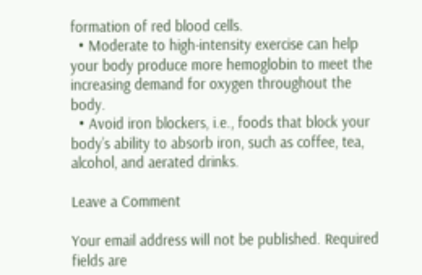formation of red blood cells.
  • Moderate to high-intensity exercise can help your body produce more hemoglobin to meet the increasing demand for oxygen throughout the body.
  • Avoid iron blockers, i.e., foods that block your body’s ability to absorb iron, such as coffee, tea, alcohol, and aerated drinks.

Leave a Comment

Your email address will not be published. Required fields are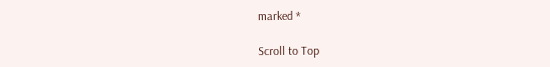marked *

Scroll to Top